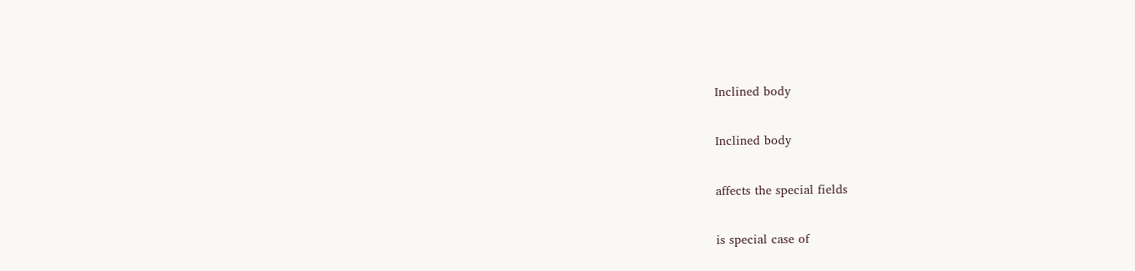Inclined body

Inclined body

affects the special fields

is special case of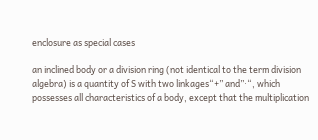enclosure as special cases

an inclined body or a division ring (not identical to the term division algebra) is a quantity of S with two linkages“+” and”·“, which possesses all characteristics of a body, except that the multiplication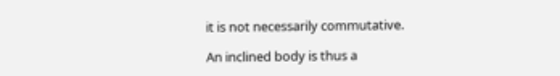it is not necessarily commutative.

An inclined body is thus a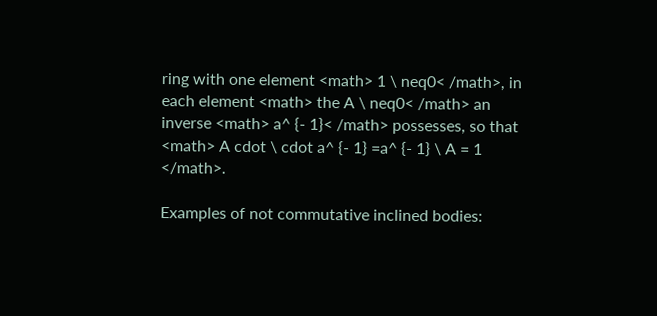ring with one element <math> 1 \ neq0< /math>, in each element <math> the A \ neq0< /math> an inverse <math> a^ {- 1}< /math> possesses, so that <math> A cdot \ cdot a^ {- 1} =a^ {- 1} \ A = 1 </math>.

Examples of not commutative inclined bodies: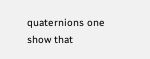quaternions one show that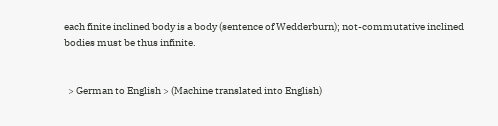each finite inclined body is a body (sentence of Wedderburn); not-commutative inclined bodies must be thus infinite.


  > German to English > (Machine translated into English)